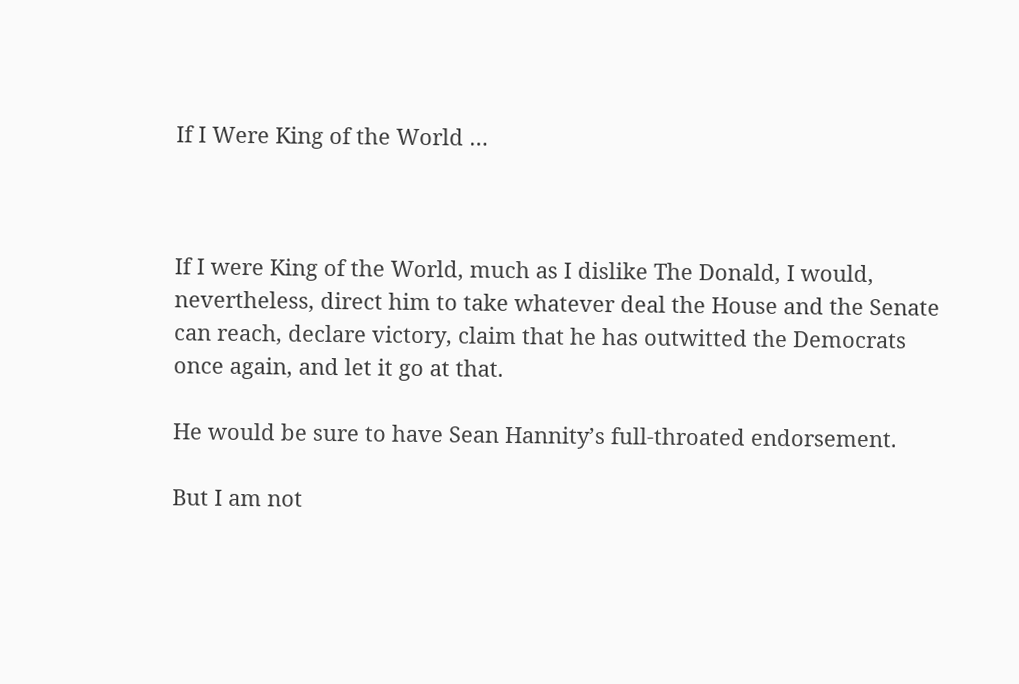If I Were King of the World …



If I were King of the World, much as I dislike The Donald, I would, nevertheless, direct him to take whatever deal the House and the Senate can reach, declare victory, claim that he has outwitted the Democrats once again, and let it go at that.

He would be sure to have Sean Hannity’s full-throated endorsement.

But I am not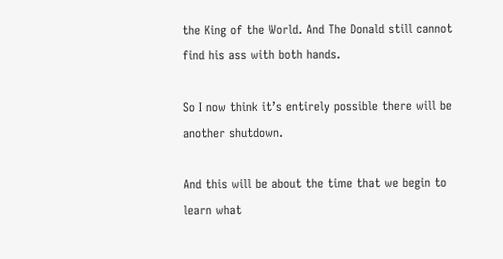the King of the World. And The Donald still cannot find his ass with both hands.

So I now think it’s entirely possible there will be another shutdown.

And this will be about the time that we begin to learn what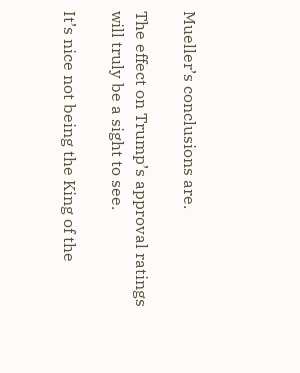Mueller’s conclusions are.

The effect on Trump’s approval ratings will truly be a sight to see.

It’s nice not being the King of the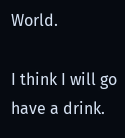World.

I think I will go have a drink.